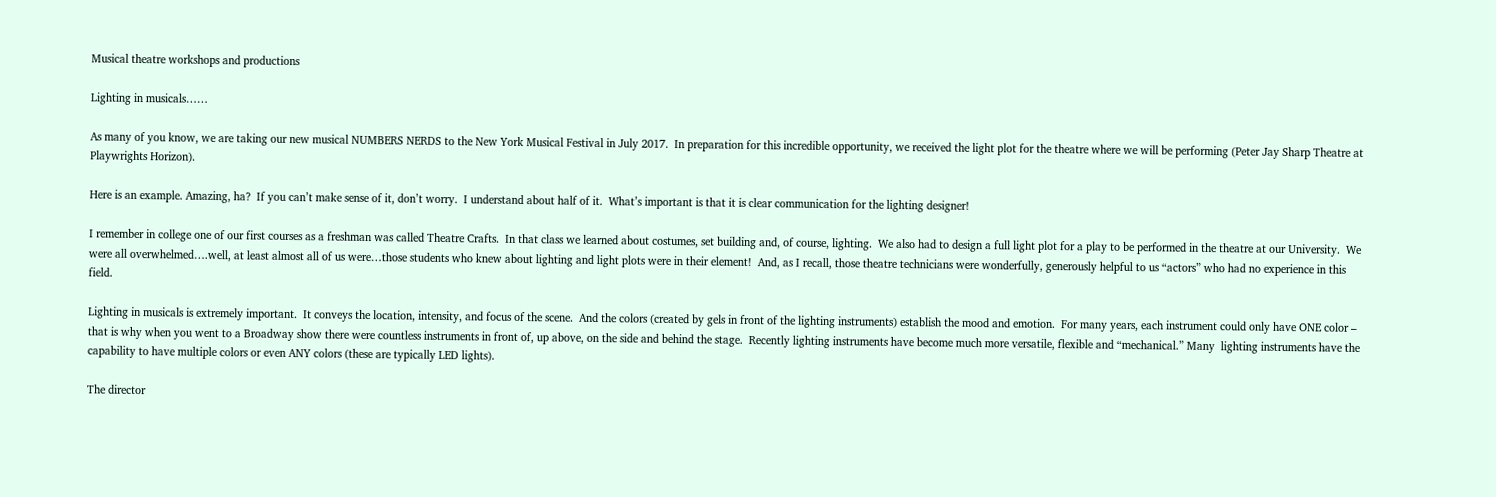Musical theatre workshops and productions

Lighting in musicals……

As many of you know, we are taking our new musical NUMBERS NERDS to the New York Musical Festival in July 2017.  In preparation for this incredible opportunity, we received the light plot for the theatre where we will be performing (Peter Jay Sharp Theatre at Playwrights Horizon).

Here is an example. Amazing, ha?  If you can’t make sense of it, don’t worry.  I understand about half of it.  What’s important is that it is clear communication for the lighting designer!

I remember in college one of our first courses as a freshman was called Theatre Crafts.  In that class we learned about costumes, set building and, of course, lighting.  We also had to design a full light plot for a play to be performed in the theatre at our University.  We were all overwhelmed….well, at least almost all of us were…those students who knew about lighting and light plots were in their element!  And, as I recall, those theatre technicians were wonderfully, generously helpful to us “actors” who had no experience in this field.

Lighting in musicals is extremely important.  It conveys the location, intensity, and focus of the scene.  And the colors (created by gels in front of the lighting instruments) establish the mood and emotion.  For many years, each instrument could only have ONE color – that is why when you went to a Broadway show there were countless instruments in front of, up above, on the side and behind the stage.  Recently lighting instruments have become much more versatile, flexible and “mechanical.” Many  lighting instruments have the capability to have multiple colors or even ANY colors (these are typically LED lights).

The director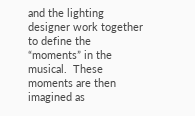and the lighting designer work together to define the “moments” in the musical.  These moments are then imagined as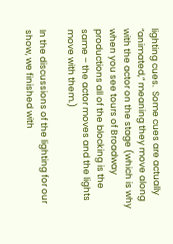lighting cues.  Some cues are actually “animated,” meaning they move along with the actor on the stage (which is why when you see tours of Broadway productions all of the blocking is the same – the actor moves and the lights move with them.)

In the discussions of the lighting for our show, we finished with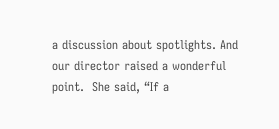a discussion about spotlights. And our director raised a wonderful point.  She said, “If a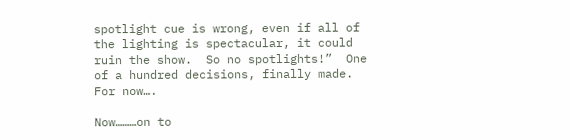spotlight cue is wrong, even if all of the lighting is spectacular, it could ruin the show.  So no spotlights!”  One of a hundred decisions, finally made. For now….

Now………on to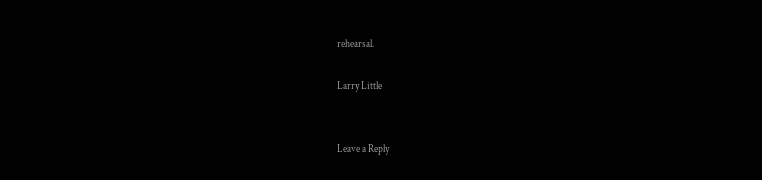rehearsal.

Larry Little


Leave a Reply